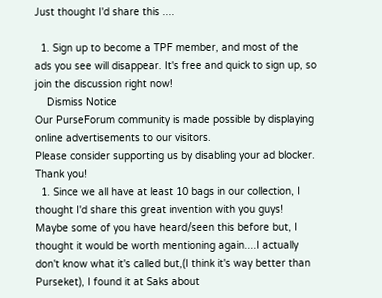Just thought I'd share this ....

  1. Sign up to become a TPF member, and most of the ads you see will disappear. It's free and quick to sign up, so join the discussion right now!
    Dismiss Notice
Our PurseForum community is made possible by displaying online advertisements to our visitors.
Please consider supporting us by disabling your ad blocker. Thank you!
  1. Since we all have at least 10 bags in our collection, I thought I'd share this great invention with you guys! Maybe some of you have heard/seen this before but, I thought it would be worth mentioning again....I actually don't know what it's called but,(I think it's way better than Purseket), I found it at Saks about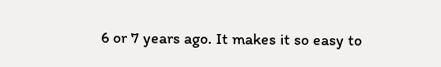6 or 7 years ago. It makes it so easy to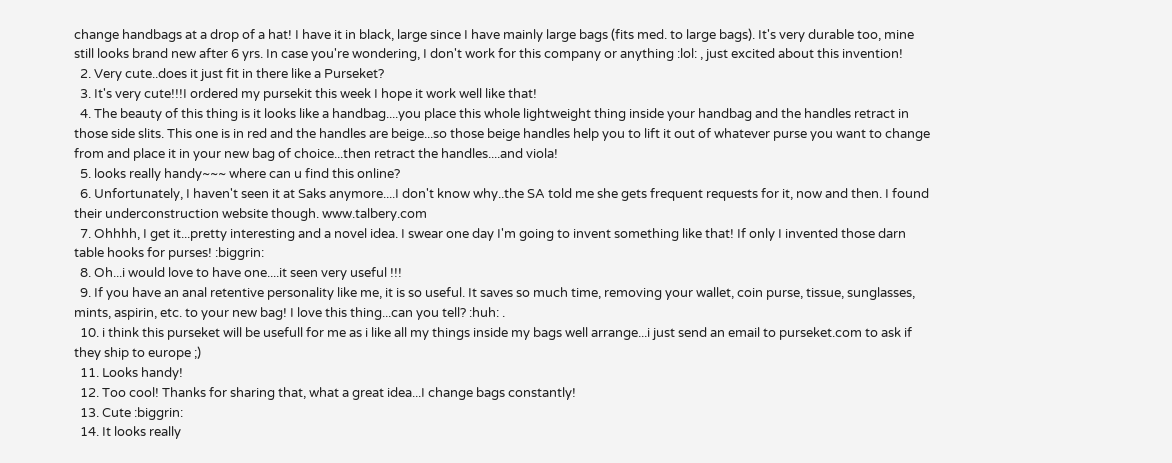change handbags at a drop of a hat! I have it in black, large since I have mainly large bags (fits med. to large bags). It's very durable too, mine still looks brand new after 6 yrs. In case you're wondering, I don't work for this company or anything :lol: , just excited about this invention!
  2. Very cute..does it just fit in there like a Purseket?
  3. It's very cute!!!I ordered my pursekit this week I hope it work well like that!
  4. The beauty of this thing is it looks like a handbag....you place this whole lightweight thing inside your handbag and the handles retract in those side slits. This one is in red and the handles are beige...so those beige handles help you to lift it out of whatever purse you want to change from and place it in your new bag of choice...then retract the handles....and viola!
  5. looks really handy~~~ where can u find this online?
  6. Unfortunately, I haven't seen it at Saks anymore....I don't know why..the SA told me she gets frequent requests for it, now and then. I found their underconstruction website though. www.talbery.com
  7. Ohhhh, I get it...pretty interesting and a novel idea. I swear one day I'm going to invent something like that! If only I invented those darn table hooks for purses! :biggrin:
  8. Oh...i would love to have one....it seen very useful !!!
  9. If you have an anal retentive personality like me, it is so useful. It saves so much time, removing your wallet, coin purse, tissue, sunglasses, mints, aspirin, etc. to your new bag! I love this thing...can you tell? :huh: .
  10. i think this purseket will be usefull for me as i like all my things inside my bags well arrange...i just send an email to purseket.com to ask if they ship to europe ;)
  11. Looks handy!
  12. Too cool! Thanks for sharing that, what a great idea...I change bags constantly!
  13. Cute :biggrin:
  14. It looks really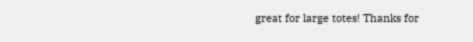great for large totes! Thanks for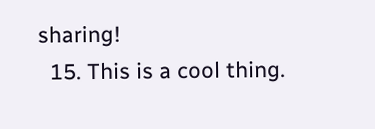sharing!
  15. This is a cool thing.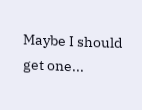Maybe I should get one...